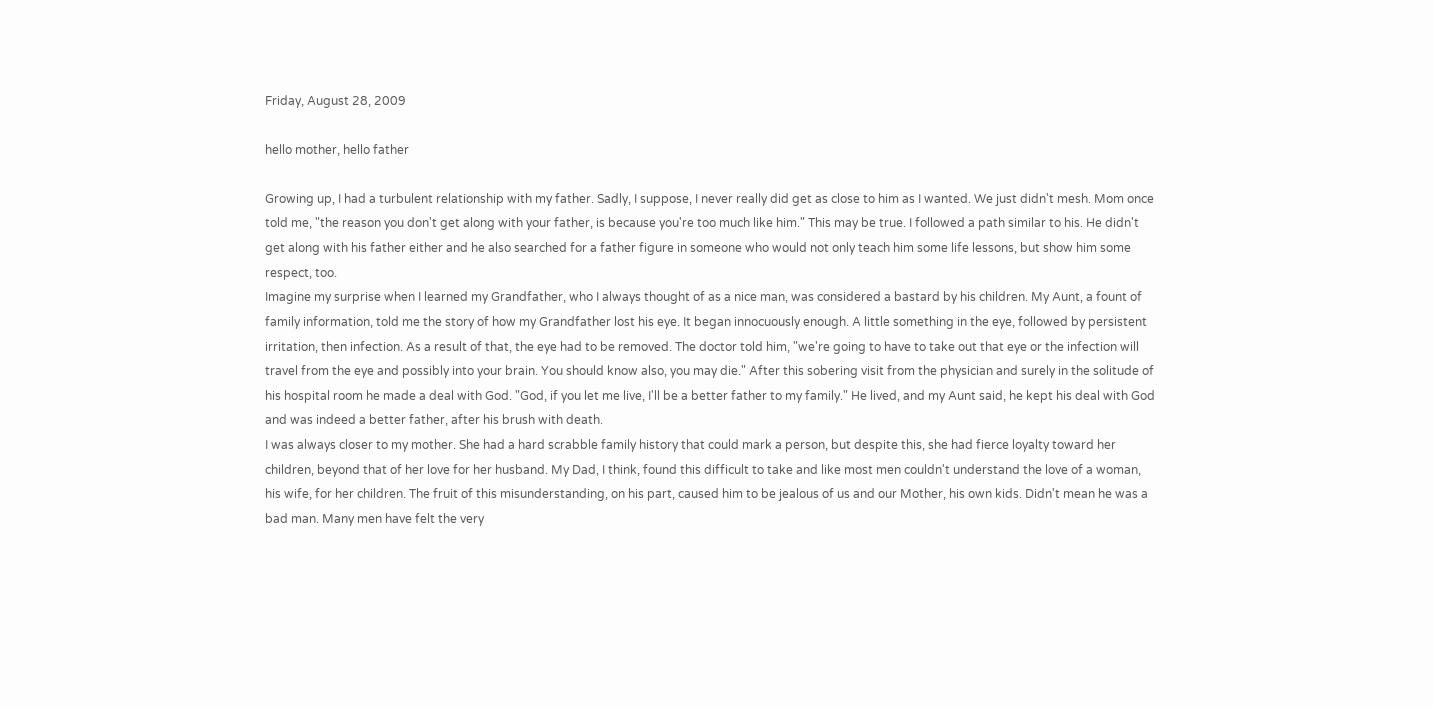Friday, August 28, 2009

hello mother, hello father

Growing up, I had a turbulent relationship with my father. Sadly, I suppose, I never really did get as close to him as I wanted. We just didn't mesh. Mom once told me, "the reason you don't get along with your father, is because you're too much like him." This may be true. I followed a path similar to his. He didn't get along with his father either and he also searched for a father figure in someone who would not only teach him some life lessons, but show him some respect, too.
Imagine my surprise when I learned my Grandfather, who I always thought of as a nice man, was considered a bastard by his children. My Aunt, a fount of family information, told me the story of how my Grandfather lost his eye. It began innocuously enough. A little something in the eye, followed by persistent irritation, then infection. As a result of that, the eye had to be removed. The doctor told him, "we're going to have to take out that eye or the infection will travel from the eye and possibly into your brain. You should know also, you may die." After this sobering visit from the physician and surely in the solitude of his hospital room he made a deal with God. "God, if you let me live, I'll be a better father to my family." He lived, and my Aunt said, he kept his deal with God and was indeed a better father, after his brush with death.
I was always closer to my mother. She had a hard scrabble family history that could mark a person, but despite this, she had fierce loyalty toward her children, beyond that of her love for her husband. My Dad, I think, found this difficult to take and like most men couldn't understand the love of a woman, his wife, for her children. The fruit of this misunderstanding, on his part, caused him to be jealous of us and our Mother, his own kids. Didn't mean he was a bad man. Many men have felt the very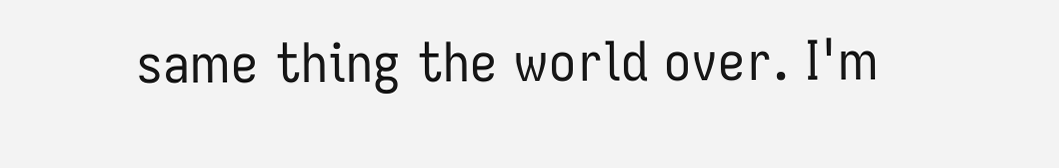same thing the world over. I'm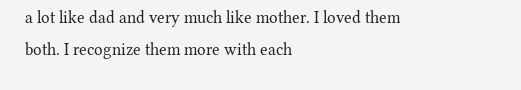a lot like dad and very much like mother. I loved them both. I recognize them more with each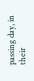passing day, in their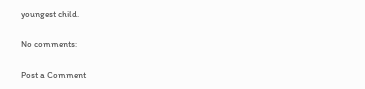youngest child.

No comments:

Post a Comment